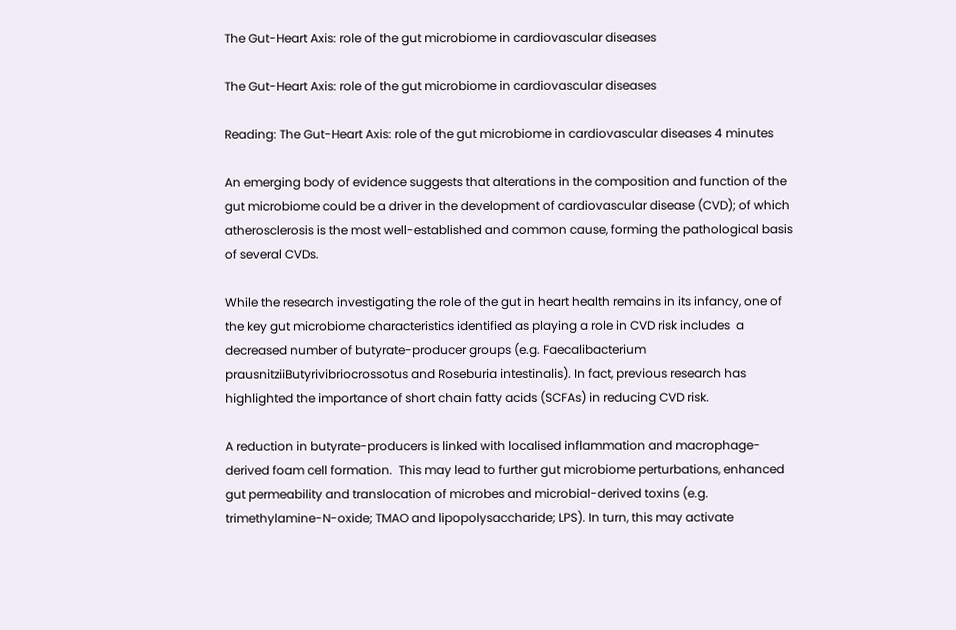The Gut-Heart Axis: role of the gut microbiome in cardiovascular diseases

The Gut-Heart Axis: role of the gut microbiome in cardiovascular diseases

Reading: The Gut-Heart Axis: role of the gut microbiome in cardiovascular diseases 4 minutes

An emerging body of evidence suggests that alterations in the composition and function of the gut microbiome could be a driver in the development of cardiovascular disease (CVD); of which atherosclerosis is the most well-established and common cause, forming the pathological basis of several CVDs.

While the research investigating the role of the gut in heart health remains in its infancy, one of the key gut microbiome characteristics identified as playing a role in CVD risk includes  a decreased number of butyrate-producer groups (e.g. Faecalibacterium prausnitziiButyrivibriocrossotus and Roseburia intestinalis). In fact, previous research has highlighted the importance of short chain fatty acids (SCFAs) in reducing CVD risk.

A reduction in butyrate-producers is linked with localised inflammation and macrophage-derived foam cell formation.  This may lead to further gut microbiome perturbations, enhanced gut permeability and translocation of microbes and microbial-derived toxins (e.g. trimethylamine-N-oxide; TMAO and lipopolysaccharide; LPS). In turn, this may activate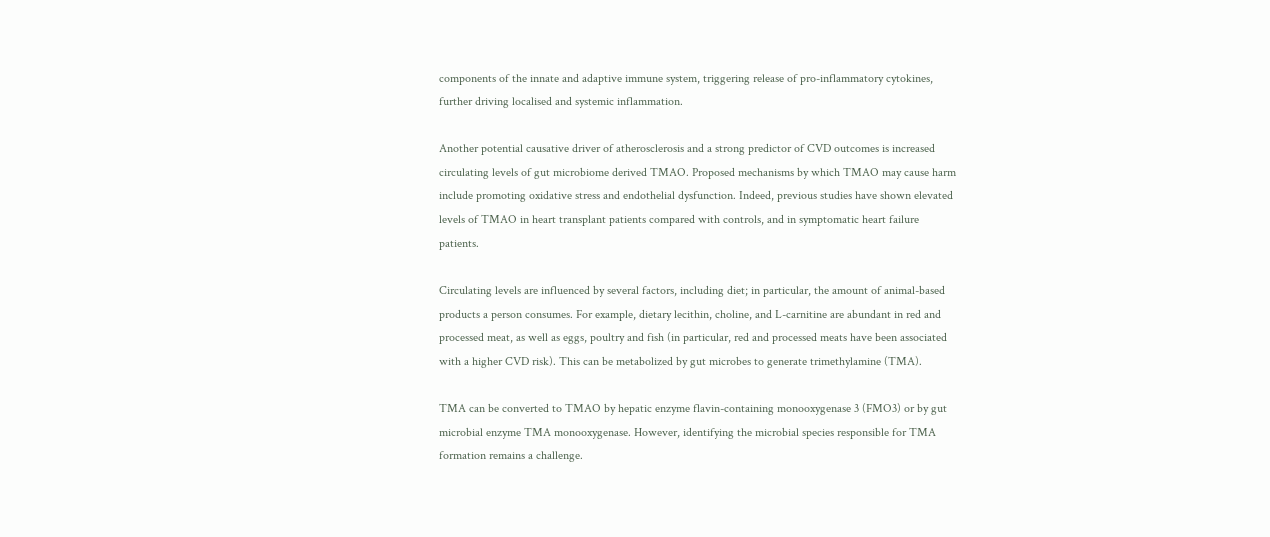components of the innate and adaptive immune system, triggering release of pro-inflammatory cytokines, further driving localised and systemic inflammation.

Another potential causative driver of atherosclerosis and a strong predictor of CVD outcomes is increased circulating levels of gut microbiome derived TMAO. Proposed mechanisms by which TMAO may cause harm include promoting oxidative stress and endothelial dysfunction. Indeed, previous studies have shown elevated levels of TMAO in heart transplant patients compared with controls, and in symptomatic heart failure patients.

Circulating levels are influenced by several factors, including diet; in particular, the amount of animal-based products a person consumes. For example, dietary lecithin, choline, and L-carnitine are abundant in red and processed meat, as well as eggs, poultry and fish (in particular, red and processed meats have been associated with a higher CVD risk). This can be metabolized by gut microbes to generate trimethylamine (TMA).

TMA can be converted to TMAO by hepatic enzyme flavin-containing monooxygenase 3 (FMO3) or by gut microbial enzyme TMA monooxygenase. However, identifying the microbial species responsible for TMA formation remains a challenge.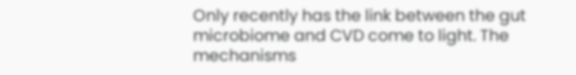Only recently has the link between the gut microbiome and CVD come to light. The mechanisms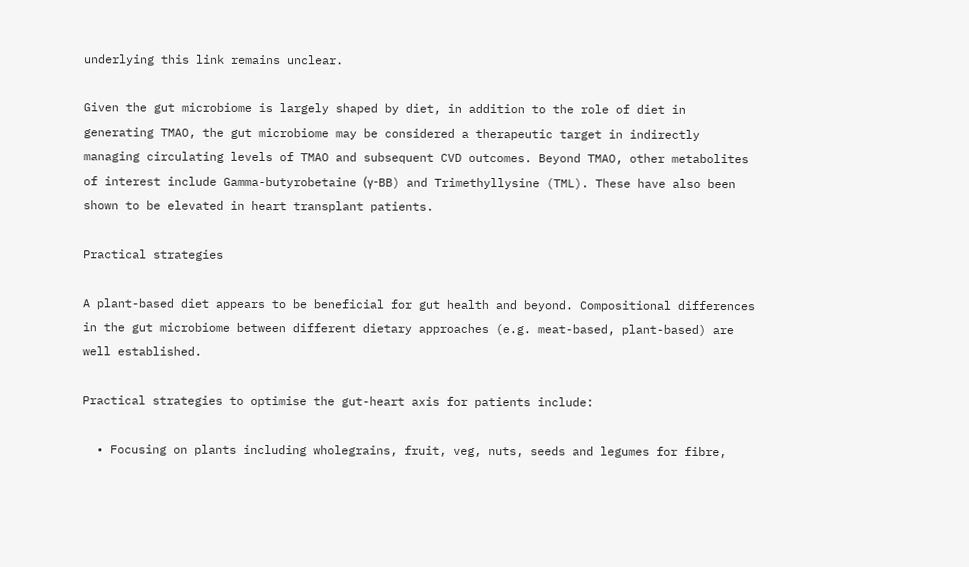underlying this link remains unclear.

Given the gut microbiome is largely shaped by diet, in addition to the role of diet in generating TMAO, the gut microbiome may be considered a therapeutic target in indirectly managing circulating levels of TMAO and subsequent CVD outcomes. Beyond TMAO, other metabolites of interest include Gamma-butyrobetaine (γ-BB) and Trimethyllysine (TML). These have also been shown to be elevated in heart transplant patients.

Practical strategies

A plant-based diet appears to be beneficial for gut health and beyond. Compositional differences in the gut microbiome between different dietary approaches (e.g. meat-based, plant-based) are well established.

Practical strategies to optimise the gut-heart axis for patients include:

  • Focusing on plants including wholegrains, fruit, veg, nuts, seeds and legumes for fibre,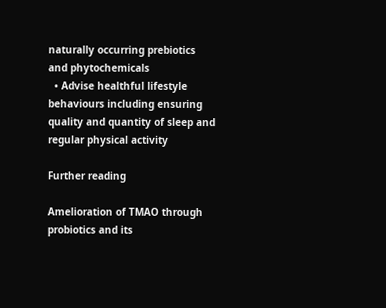naturally occurring prebiotics and phytochemicals
  • Advise healthful lifestyle behaviours including ensuring quality and quantity of sleep and regular physical activity

Further reading

Amelioration of TMAO through probiotics and its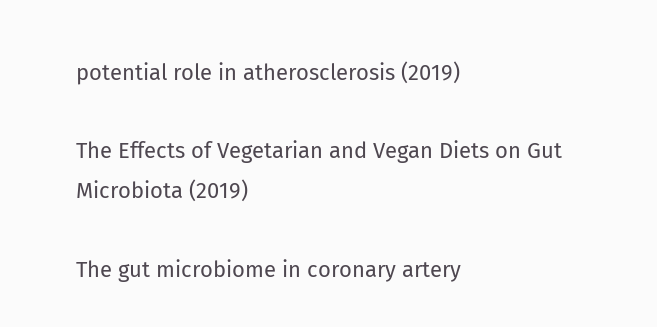potential role in atherosclerosis (2019)

The Effects of Vegetarian and Vegan Diets on Gut Microbiota (2019)

The gut microbiome in coronary artery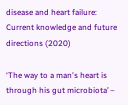disease and heart failure: Current knowledge and future directions (2020)

‘The way to a man's heart is through his gut microbiota’ –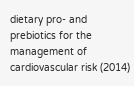dietary pro- and prebiotics for the management of cardiovascular risk (2014)